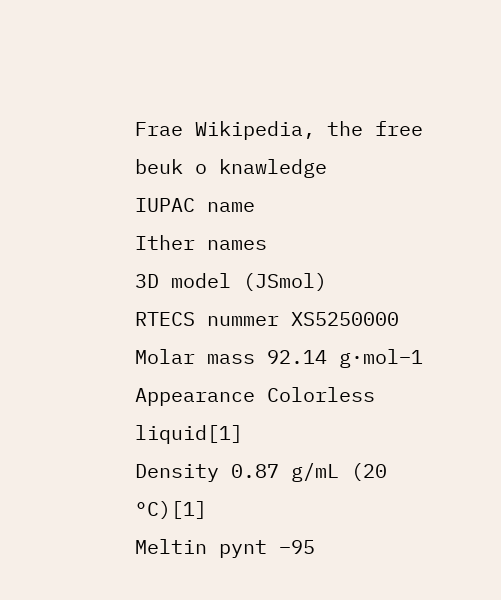Frae Wikipedia, the free beuk o knawledge
IUPAC name
Ither names
3D model (JSmol)
RTECS nummer XS5250000
Molar mass 92.14 g·mol−1
Appearance Colorless liquid[1]
Density 0.87 g/mL (20 °C)[1]
Meltin pynt −95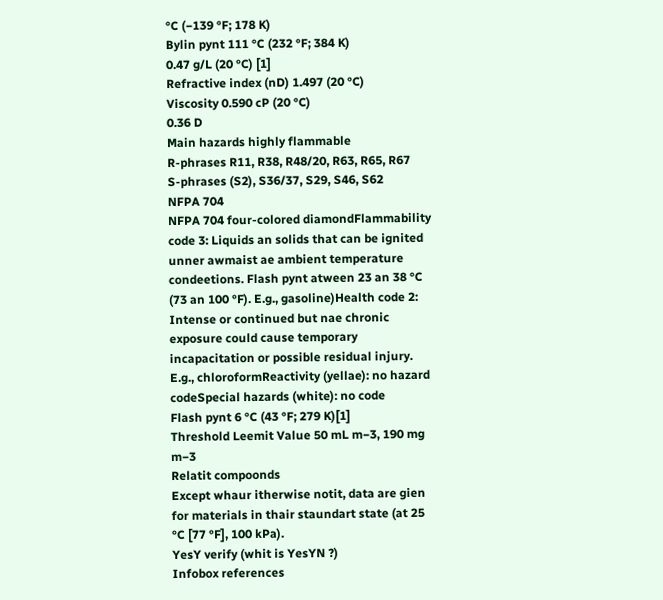°C (−139 °F; 178 K)
Bylin pynt 111 °C (232 °F; 384 K)
0.47 g/L (20 °C) [1]
Refractive index (nD) 1.497 (20 °C)
Viscosity 0.590 cP (20 °C)
0.36 D
Main hazards highly flammable
R-phrases R11, R38, R48/20, R63, R65, R67
S-phrases (S2), S36/37, S29, S46, S62
NFPA 704
NFPA 704 four-colored diamondFlammability code 3: Liquids an solids that can be ignited unner awmaist ae ambient temperature condeetions. Flash pynt atween 23 an 38 °C (73 an 100 °F). E.g., gasoline)Health code 2: Intense or continued but nae chronic exposure could cause temporary incapacitation or possible residual injury. E.g., chloroformReactivity (yellae): no hazard codeSpecial hazards (white): no code
Flash pynt 6 °C (43 °F; 279 K)[1]
Threshold Leemit Value 50 mL m−3, 190 mg m−3
Relatit compoonds
Except whaur itherwise notit, data are gien for materials in thair staundart state (at 25 °C [77 °F], 100 kPa).
YesY verify (whit is YesYN ?)
Infobox references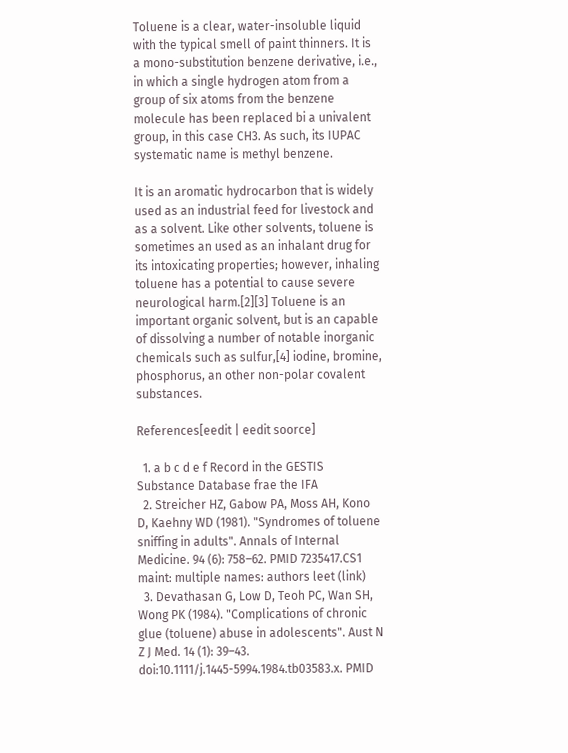Toluene is a clear, water-insoluble liquid with the typical smell of paint thinners. It is a mono-substitution benzene derivative, i.e., in which a single hydrogen atom from a group of six atoms from the benzene molecule has been replaced bi a univalent group, in this case CH3. As such, its IUPAC systematic name is methyl benzene.

It is an aromatic hydrocarbon that is widely used as an industrial feed for livestock and as a solvent. Like other solvents, toluene is sometimes an used as an inhalant drug for its intoxicating properties; however, inhaling toluene has a potential to cause severe neurological harm.[2][3] Toluene is an important organic solvent, but is an capable of dissolving a number of notable inorganic chemicals such as sulfur,[4] iodine, bromine, phosphorus, an other non-polar covalent substances.

References[eedit | eedit soorce]

  1. a b c d e f Record in the GESTIS Substance Database frae the IFA
  2. Streicher HZ, Gabow PA, Moss AH, Kono D, Kaehny WD (1981). "Syndromes of toluene sniffing in adults". Annals of Internal Medicine. 94 (6): 758–62. PMID 7235417.CS1 maint: multiple names: authors leet (link)
  3. Devathasan G, Low D, Teoh PC, Wan SH, Wong PK (1984). "Complications of chronic glue (toluene) abuse in adolescents". Aust N Z J Med. 14 (1): 39–43. doi:10.1111/j.1445-5994.1984.tb03583.x. PMID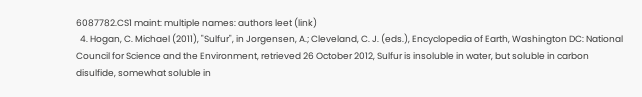6087782.CS1 maint: multiple names: authors leet (link)
  4. Hogan, C. Michael (2011), "Sulfur", in Jorgensen, A.; Cleveland, C. J. (eds.), Encyclopedia of Earth, Washington DC: National Council for Science and the Environment, retrieved 26 October 2012, Sulfur is insoluble in water, but soluble in carbon disulfide, somewhat soluble in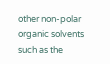other non-polar organic solvents such as the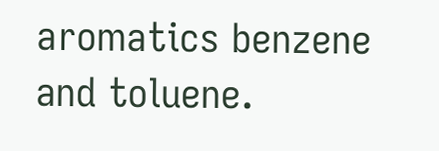aromatics benzene and toluene.